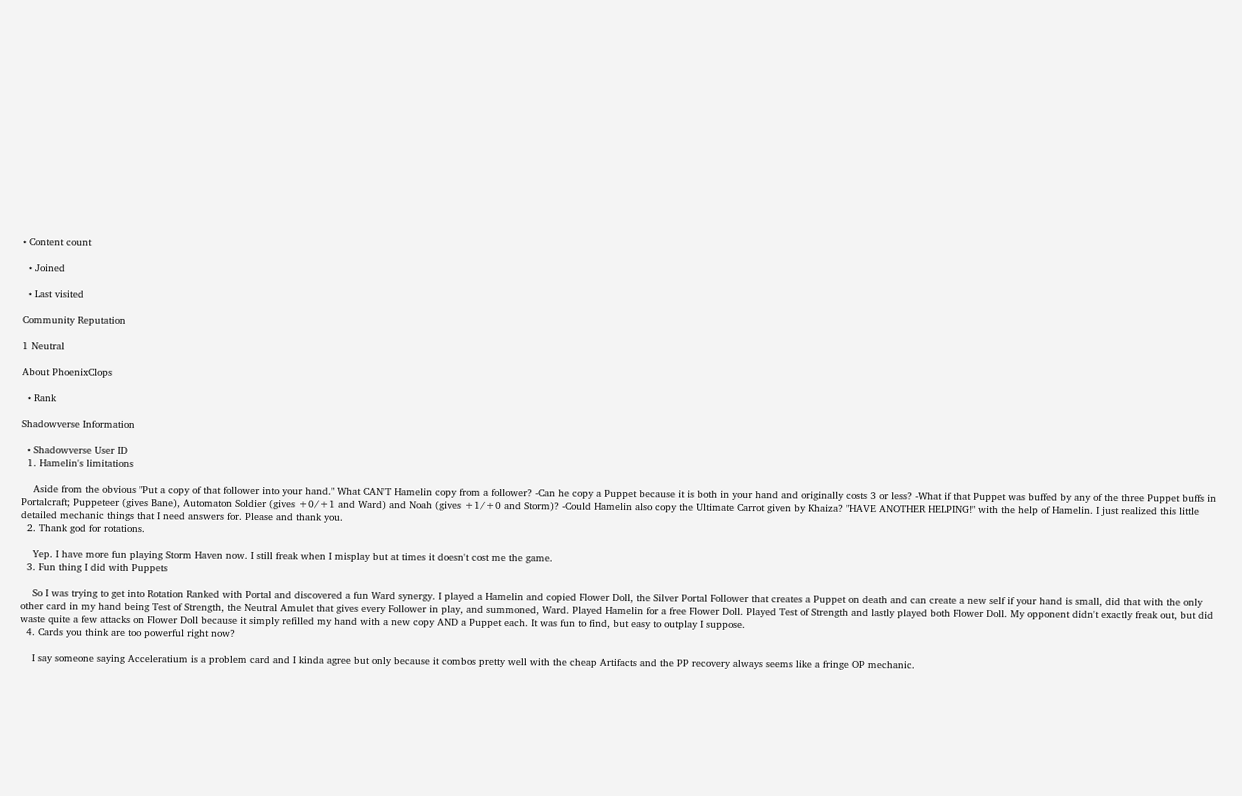• Content count

  • Joined

  • Last visited

Community Reputation

1 Neutral

About PhoenixClops

  • Rank

Shadowverse Information

  • Shadowverse User ID
  1. Hamelin's limitations

    Aside from the obvious "Put a copy of that follower into your hand." What CAN'T Hamelin copy from a follower? -Can he copy a Puppet because it is both in your hand and originally costs 3 or less? -What if that Puppet was buffed by any of the three Puppet buffs in Portalcraft; Puppeteer (gives Bane), Automaton Soldier (gives +0/+1 and Ward) and Noah (gives +1/+0 and Storm)? -Could Hamelin also copy the Ultimate Carrot given by Khaiza? "HAVE ANOTHER HELPING!" with the help of Hamelin. I just realized this little detailed mechanic things that I need answers for. Please and thank you.
  2. Thank god for rotations.

    Yep. I have more fun playing Storm Haven now. I still freak when I misplay but at times it doesn't cost me the game.
  3. Fun thing I did with Puppets

    So I was trying to get into Rotation Ranked with Portal and discovered a fun Ward synergy. I played a Hamelin and copied Flower Doll, the Silver Portal Follower that creates a Puppet on death and can create a new self if your hand is small, did that with the only other card in my hand being Test of Strength, the Neutral Amulet that gives every Follower in play, and summoned, Ward. Played Hamelin for a free Flower Doll. Played Test of Strength and lastly played both Flower Doll. My opponent didn't exactly freak out, but did waste quite a few attacks on Flower Doll because it simply refilled my hand with a new copy AND a Puppet each. It was fun to find, but easy to outplay I suppose.
  4. Cards you think are too powerful right now?

    I say someone saying Acceleratium is a problem card and I kinda agree but only because it combos pretty well with the cheap Artifacts and the PP recovery always seems like a fringe OP mechanic.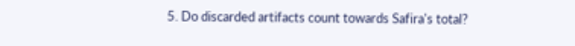5. Do discarded artifacts count towards Safira's total?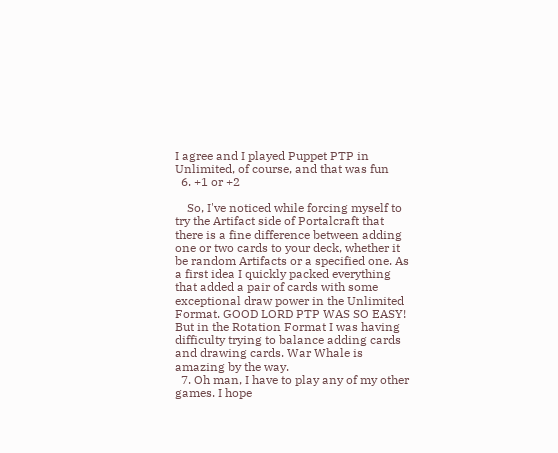I agree and I played Puppet PTP in Unlimited, of course, and that was fun
  6. +1 or +2

    So, I've noticed while forcing myself to try the Artifact side of Portalcraft that there is a fine difference between adding one or two cards to your deck, whether it be random Artifacts or a specified one. As a first idea I quickly packed everything that added a pair of cards with some exceptional draw power in the Unlimited Format. GOOD LORD PTP WAS SO EASY! But in the Rotation Format I was having difficulty trying to balance adding cards and drawing cards. War Whale is amazing by the way.
  7. Oh man, I have to play any of my other games. I hope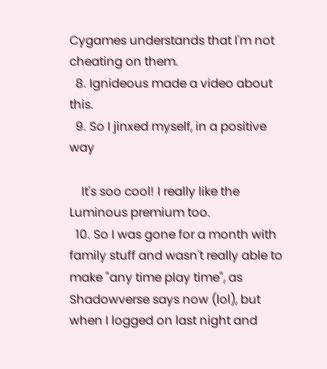Cygames understands that I'm not cheating on them.
  8. Ignideous made a video about this.
  9. So I jinxed myself, in a positive way

    It's soo cool! I really like the Luminous premium too.
  10. So I was gone for a month with family stuff and wasn't really able to make "any time play time", as Shadowverse says now (lol), but when I logged on last night and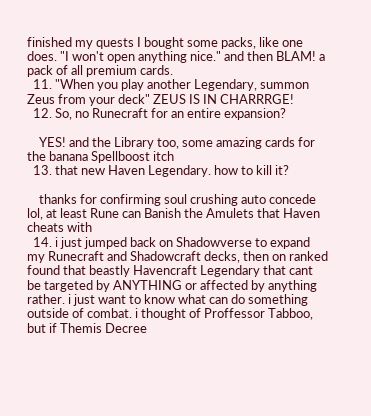finished my quests I bought some packs, like one does. "I won't open anything nice." and then BLAM! a pack of all premium cards.
  11. "When you play another Legendary, summon Zeus from your deck" ZEUS IS IN CHARRRGE!
  12. So, no Runecraft for an entire expansion?

    YES! and the Library too, some amazing cards for the banana Spellboost itch
  13. that new Haven Legendary. how to kill it?

    thanks for confirming soul crushing auto concede lol, at least Rune can Banish the Amulets that Haven cheats with
  14. i just jumped back on Shadowverse to expand my Runecraft and Shadowcraft decks, then on ranked found that beastly Havencraft Legendary that cant be targeted by ANYTHING or affected by anything rather. i just want to know what can do something outside of combat. i thought of Proffessor Tabboo, but if Themis Decree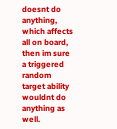doesnt do anything, which affects all on board, then im sure a triggered random target ability wouldnt do anything as well.